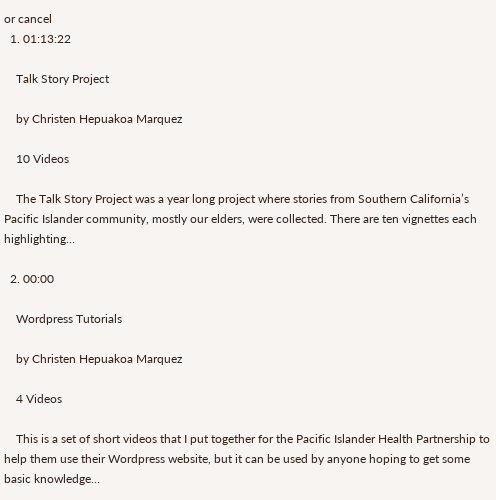or cancel
  1. 01:13:22

    Talk Story Project

    by Christen Hepuakoa Marquez

    10 Videos

    The Talk Story Project was a year long project where stories from Southern California’s Pacific Islander community, mostly our elders, were collected. There are ten vignettes each highlighting…

  2. 00:00

    Wordpress Tutorials

    by Christen Hepuakoa Marquez

    4 Videos

    This is a set of short videos that I put together for the Pacific Islander Health Partnership to help them use their Wordpress website, but it can be used by anyone hoping to get some basic knowledge…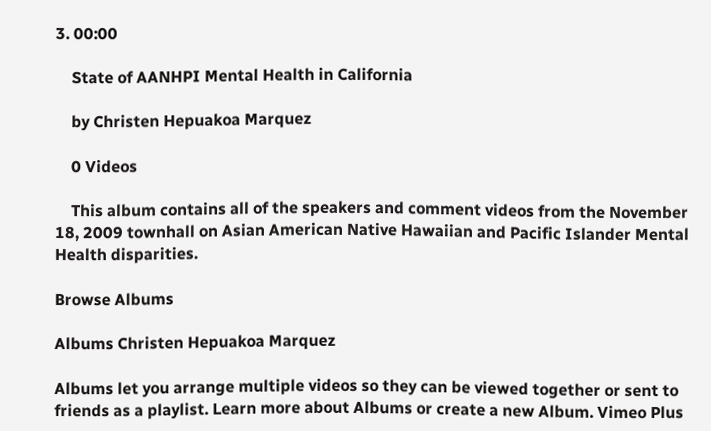3. 00:00

    State of AANHPI Mental Health in California

    by Christen Hepuakoa Marquez

    0 Videos

    This album contains all of the speakers and comment videos from the November 18, 2009 townhall on Asian American Native Hawaiian and Pacific Islander Mental Health disparities.

Browse Albums

Albums Christen Hepuakoa Marquez

Albums let you arrange multiple videos so they can be viewed together or sent to friends as a playlist. Learn more about Albums or create a new Album. Vimeo Plus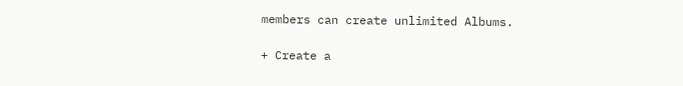members can create unlimited Albums.

+ Create a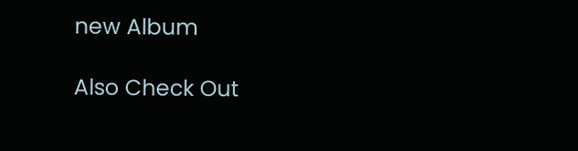new Album

Also Check Out